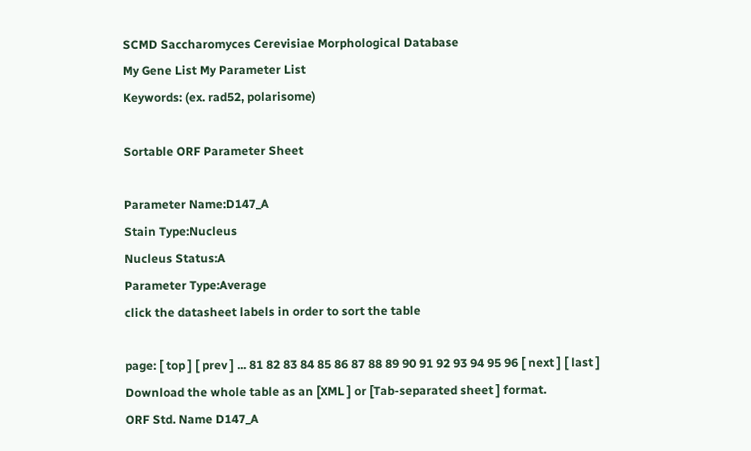SCMD Saccharomyces Cerevisiae Morphological Database
My Gene List My Parameter List
Keywords: (ex. rad52, polarisome)

Sortable ORF Parameter Sheet

Parameter Name:D147_A
Stain Type:Nucleus
Nucleus Status:A
Parameter Type:Average
click the datasheet labels in order to sort the table

page: [ top ] [ prev ] ... 81 82 83 84 85 86 87 88 89 90 91 92 93 94 95 96 [ next ] [ last ]
Download the whole table as an [XML ] or [Tab-separated sheet ] format.
ORF Std. Name D147_A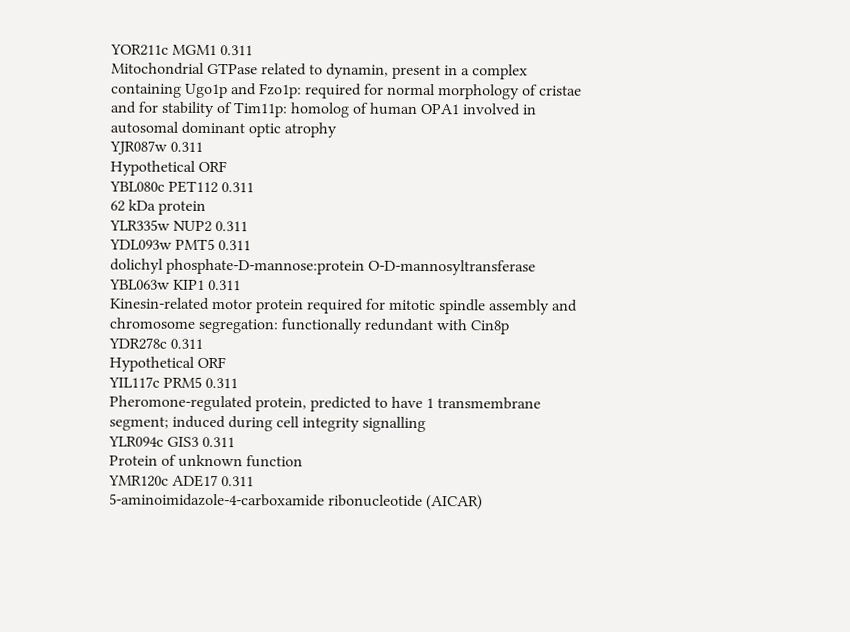YOR211c MGM1 0.311
Mitochondrial GTPase related to dynamin, present in a complex containing Ugo1p and Fzo1p: required for normal morphology of cristae and for stability of Tim11p: homolog of human OPA1 involved in autosomal dominant optic atrophy
YJR087w 0.311
Hypothetical ORF
YBL080c PET112 0.311
62 kDa protein
YLR335w NUP2 0.311
YDL093w PMT5 0.311
dolichyl phosphate-D-mannose:protein O-D-mannosyltransferase
YBL063w KIP1 0.311
Kinesin-related motor protein required for mitotic spindle assembly and chromosome segregation: functionally redundant with Cin8p
YDR278c 0.311
Hypothetical ORF
YIL117c PRM5 0.311
Pheromone-regulated protein, predicted to have 1 transmembrane segment; induced during cell integrity signalling
YLR094c GIS3 0.311
Protein of unknown function
YMR120c ADE17 0.311
5-aminoimidazole-4-carboxamide ribonucleotide (AICAR)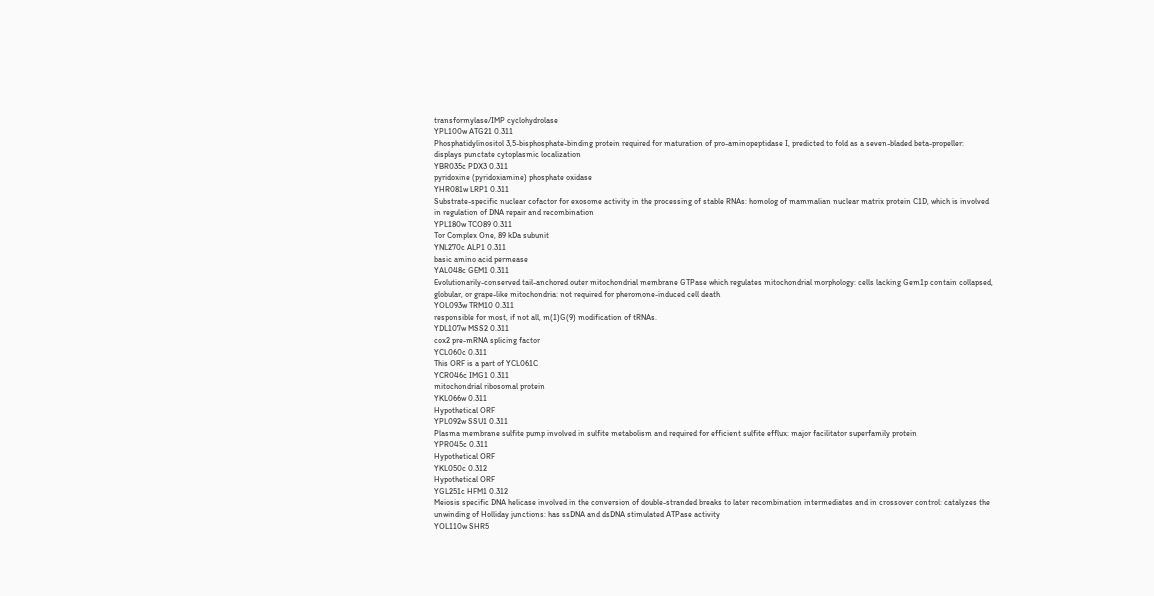transformylase/IMP cyclohydrolase
YPL100w ATG21 0.311
Phosphatidylinositol 3,5-bisphosphate-binding protein required for maturation of pro-aminopeptidase I, predicted to fold as a seven-bladed beta-propeller: displays punctate cytoplasmic localization
YBR035c PDX3 0.311
pyridoxine (pyridoxiamine) phosphate oxidase
YHR081w LRP1 0.311
Substrate-specific nuclear cofactor for exosome activity in the processing of stable RNAs: homolog of mammalian nuclear matrix protein C1D, which is involved in regulation of DNA repair and recombination
YPL180w TCO89 0.311
Tor Complex One, 89 kDa subunit
YNL270c ALP1 0.311
basic amino acid permease
YAL048c GEM1 0.311
Evolutionarily-conserved tail-anchored outer mitochondrial membrane GTPase which regulates mitochondrial morphology: cells lacking Gem1p contain collapsed, globular, or grape-like mitochondria: not required for pheromone-induced cell death
YOL093w TRM10 0.311
responsible for most, if not all, m(1)G(9) modification of tRNAs.
YDL107w MSS2 0.311
cox2 pre-mRNA splicing factor
YCL060c 0.311
This ORF is a part of YCL061C
YCR046c IMG1 0.311
mitochondrial ribosomal protein
YKL066w 0.311
Hypothetical ORF
YPL092w SSU1 0.311
Plasma membrane sulfite pump involved in sulfite metabolism and required for efficient sulfite efflux: major facilitator superfamily protein
YPR045c 0.311
Hypothetical ORF
YKL050c 0.312
Hypothetical ORF
YGL251c HFM1 0.312
Meiosis specific DNA helicase involved in the conversion of double-stranded breaks to later recombination intermediates and in crossover control: catalyzes the unwinding of Holliday junctions: has ssDNA and dsDNA stimulated ATPase activity
YOL110w SHR5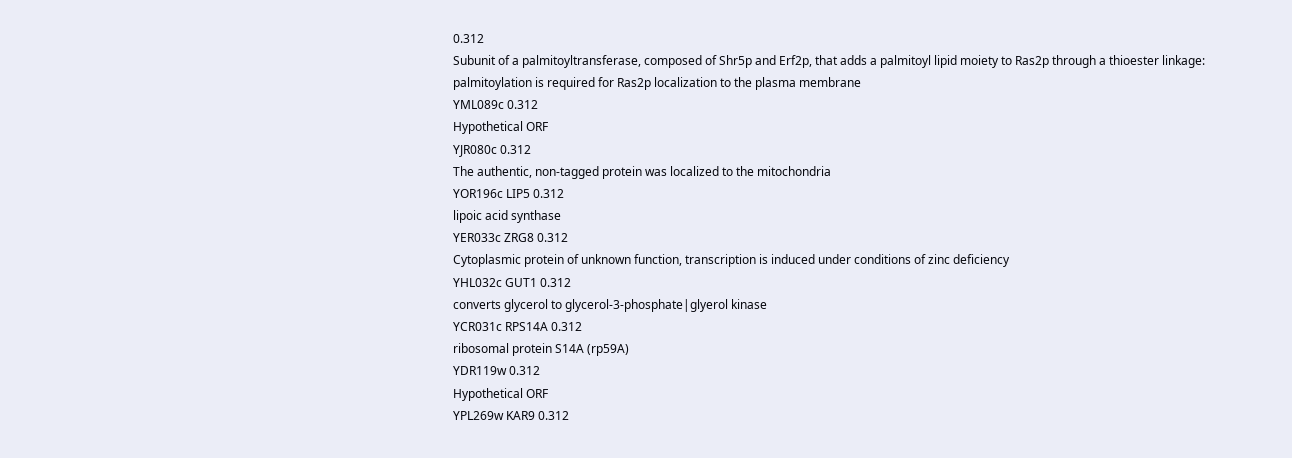0.312
Subunit of a palmitoyltransferase, composed of Shr5p and Erf2p, that adds a palmitoyl lipid moiety to Ras2p through a thioester linkage: palmitoylation is required for Ras2p localization to the plasma membrane
YML089c 0.312
Hypothetical ORF
YJR080c 0.312
The authentic, non-tagged protein was localized to the mitochondria
YOR196c LIP5 0.312
lipoic acid synthase
YER033c ZRG8 0.312
Cytoplasmic protein of unknown function, transcription is induced under conditions of zinc deficiency
YHL032c GUT1 0.312
converts glycerol to glycerol-3-phosphate|glyerol kinase
YCR031c RPS14A 0.312
ribosomal protein S14A (rp59A)
YDR119w 0.312
Hypothetical ORF
YPL269w KAR9 0.312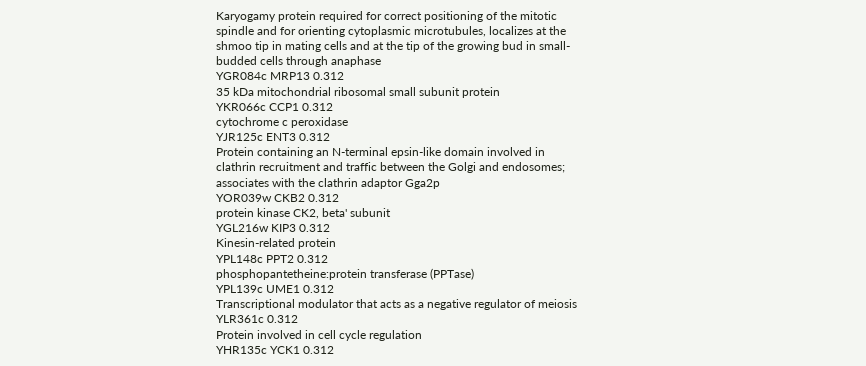Karyogamy protein required for correct positioning of the mitotic spindle and for orienting cytoplasmic microtubules, localizes at the shmoo tip in mating cells and at the tip of the growing bud in small-budded cells through anaphase
YGR084c MRP13 0.312
35 kDa mitochondrial ribosomal small subunit protein
YKR066c CCP1 0.312
cytochrome c peroxidase
YJR125c ENT3 0.312
Protein containing an N-terminal epsin-like domain involved in clathrin recruitment and traffic between the Golgi and endosomes; associates with the clathrin adaptor Gga2p
YOR039w CKB2 0.312
protein kinase CK2, beta' subunit
YGL216w KIP3 0.312
Kinesin-related protein
YPL148c PPT2 0.312
phosphopantetheine:protein transferase (PPTase)
YPL139c UME1 0.312
Transcriptional modulator that acts as a negative regulator of meiosis
YLR361c 0.312
Protein involved in cell cycle regulation
YHR135c YCK1 0.312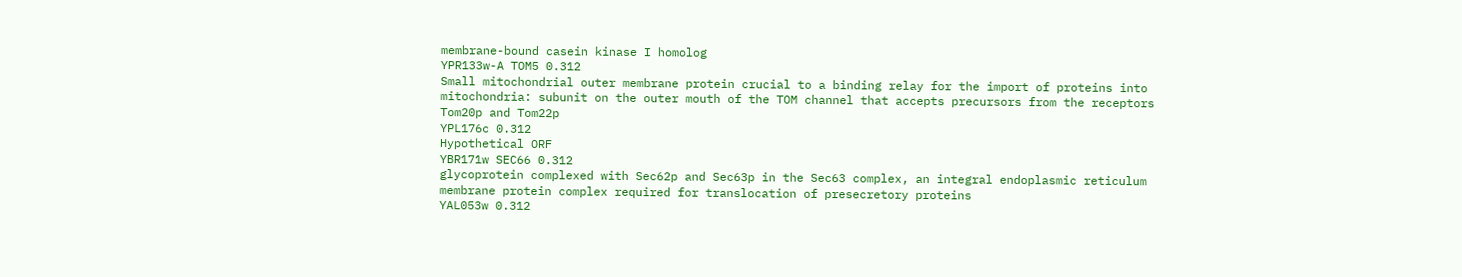membrane-bound casein kinase I homolog
YPR133w-A TOM5 0.312
Small mitochondrial outer membrane protein crucial to a binding relay for the import of proteins into mitochondria: subunit on the outer mouth of the TOM channel that accepts precursors from the receptors Tom20p and Tom22p
YPL176c 0.312
Hypothetical ORF
YBR171w SEC66 0.312
glycoprotein complexed with Sec62p and Sec63p in the Sec63 complex, an integral endoplasmic reticulum membrane protein complex required for translocation of presecretory proteins
YAL053w 0.312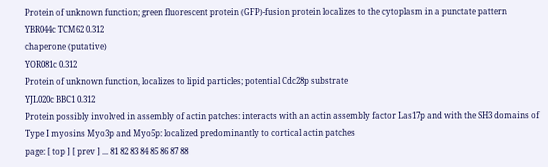Protein of unknown function; green fluorescent protein (GFP)-fusion protein localizes to the cytoplasm in a punctate pattern
YBR044c TCM62 0.312
chaperone (putative)
YOR081c 0.312
Protein of unknown function, localizes to lipid particles; potential Cdc28p substrate
YJL020c BBC1 0.312
Protein possibly involved in assembly of actin patches: interacts with an actin assembly factor Las17p and with the SH3 domains of Type I myosins Myo3p and Myo5p: localized predominantly to cortical actin patches
page: [ top ] [ prev ] ... 81 82 83 84 85 86 87 88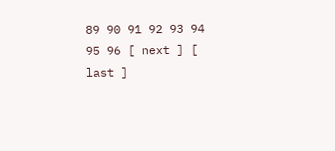89 90 91 92 93 94 95 96 [ next ] [ last ]